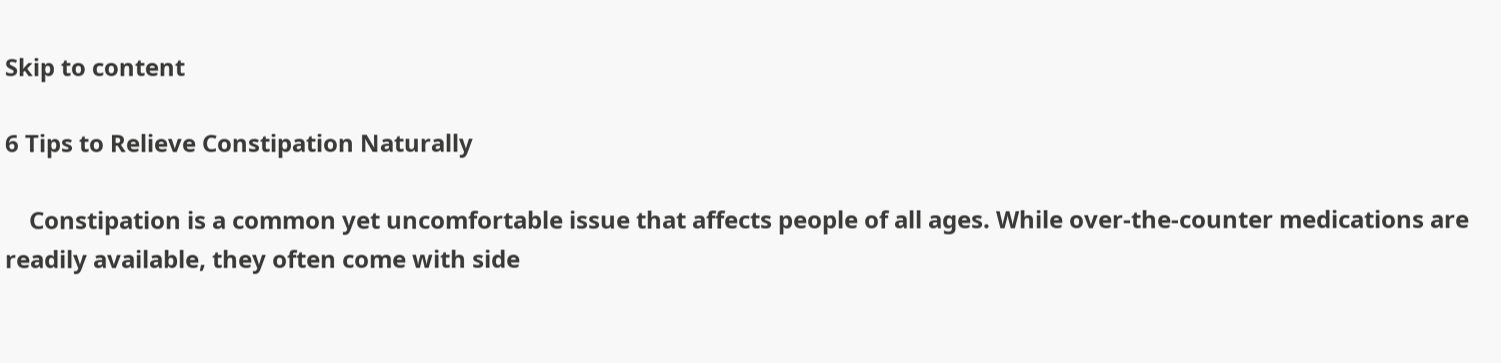Skip to content

6 Tips to Relieve Constipation Naturally

    Constipation is a common yet uncomfortable issue that affects people of all ages. While over-the-counter medications are readily available, they often come with side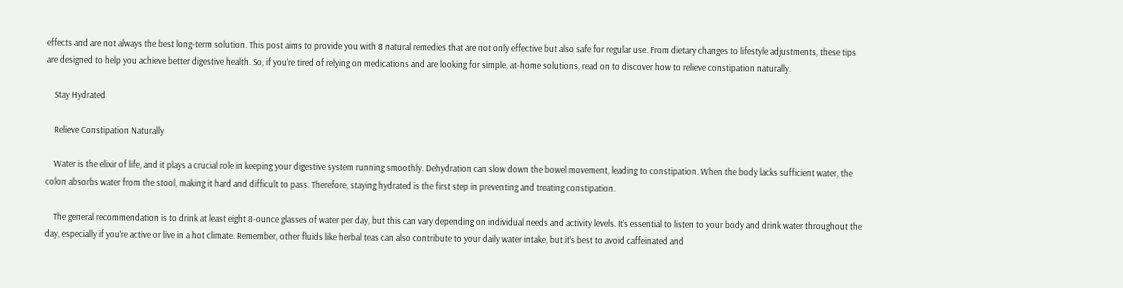effects and are not always the best long-term solution. This post aims to provide you with 8 natural remedies that are not only effective but also safe for regular use. From dietary changes to lifestyle adjustments, these tips are designed to help you achieve better digestive health. So, if you’re tired of relying on medications and are looking for simple, at-home solutions, read on to discover how to relieve constipation naturally.

    Stay Hydrated

    Relieve Constipation Naturally

    Water is the elixir of life, and it plays a crucial role in keeping your digestive system running smoothly. Dehydration can slow down the bowel movement, leading to constipation. When the body lacks sufficient water, the colon absorbs water from the stool, making it hard and difficult to pass. Therefore, staying hydrated is the first step in preventing and treating constipation.

    The general recommendation is to drink at least eight 8-ounce glasses of water per day, but this can vary depending on individual needs and activity levels. It’s essential to listen to your body and drink water throughout the day, especially if you’re active or live in a hot climate. Remember, other fluids like herbal teas can also contribute to your daily water intake, but it’s best to avoid caffeinated and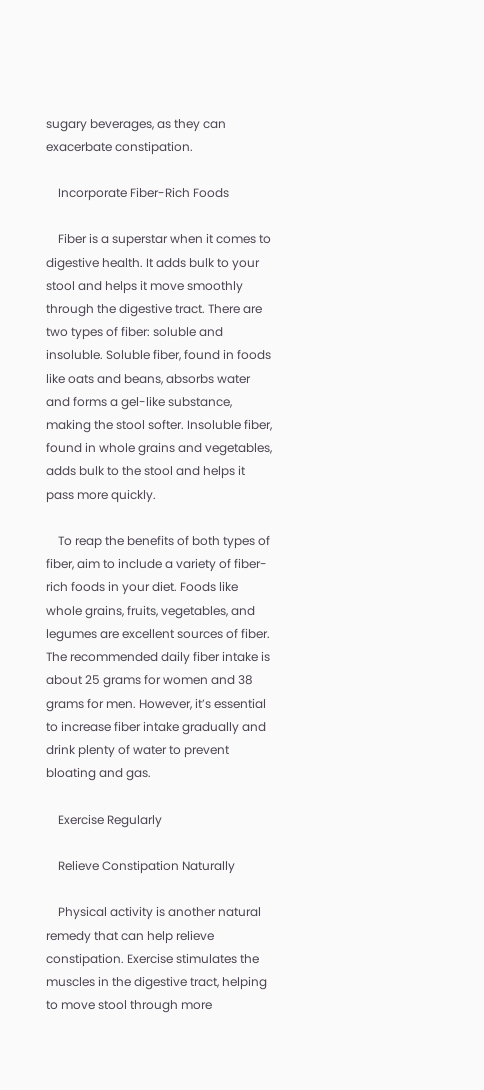sugary beverages, as they can exacerbate constipation.

    Incorporate Fiber-Rich Foods

    Fiber is a superstar when it comes to digestive health. It adds bulk to your stool and helps it move smoothly through the digestive tract. There are two types of fiber: soluble and insoluble. Soluble fiber, found in foods like oats and beans, absorbs water and forms a gel-like substance, making the stool softer. Insoluble fiber, found in whole grains and vegetables, adds bulk to the stool and helps it pass more quickly.

    To reap the benefits of both types of fiber, aim to include a variety of fiber-rich foods in your diet. Foods like whole grains, fruits, vegetables, and legumes are excellent sources of fiber. The recommended daily fiber intake is about 25 grams for women and 38 grams for men. However, it’s essential to increase fiber intake gradually and drink plenty of water to prevent bloating and gas.

    Exercise Regularly

    Relieve Constipation Naturally

    Physical activity is another natural remedy that can help relieve constipation. Exercise stimulates the muscles in the digestive tract, helping to move stool through more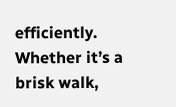efficiently. Whether it’s a brisk walk,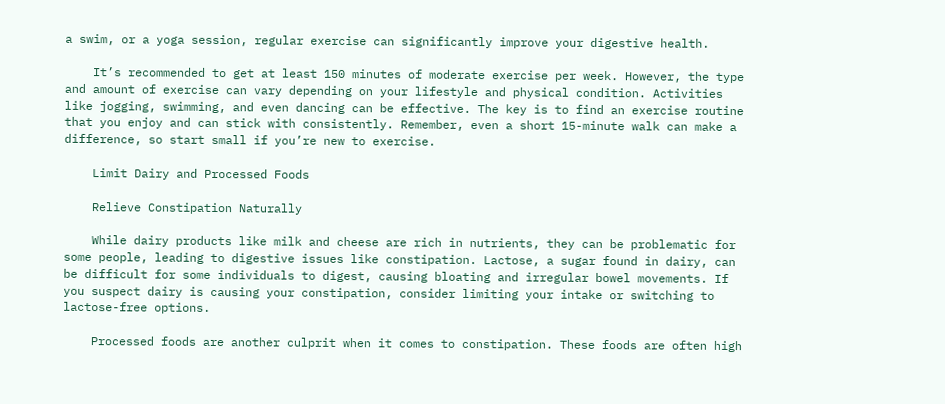a swim, or a yoga session, regular exercise can significantly improve your digestive health.

    It’s recommended to get at least 150 minutes of moderate exercise per week. However, the type and amount of exercise can vary depending on your lifestyle and physical condition. Activities like jogging, swimming, and even dancing can be effective. The key is to find an exercise routine that you enjoy and can stick with consistently. Remember, even a short 15-minute walk can make a difference, so start small if you’re new to exercise.

    Limit Dairy and Processed Foods

    Relieve Constipation Naturally

    While dairy products like milk and cheese are rich in nutrients, they can be problematic for some people, leading to digestive issues like constipation. Lactose, a sugar found in dairy, can be difficult for some individuals to digest, causing bloating and irregular bowel movements. If you suspect dairy is causing your constipation, consider limiting your intake or switching to lactose-free options.

    Processed foods are another culprit when it comes to constipation. These foods are often high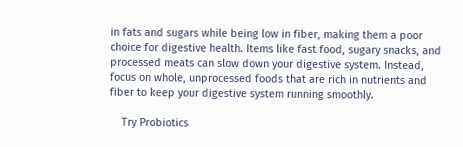in fats and sugars while being low in fiber, making them a poor choice for digestive health. Items like fast food, sugary snacks, and processed meats can slow down your digestive system. Instead, focus on whole, unprocessed foods that are rich in nutrients and fiber to keep your digestive system running smoothly.

    Try Probiotics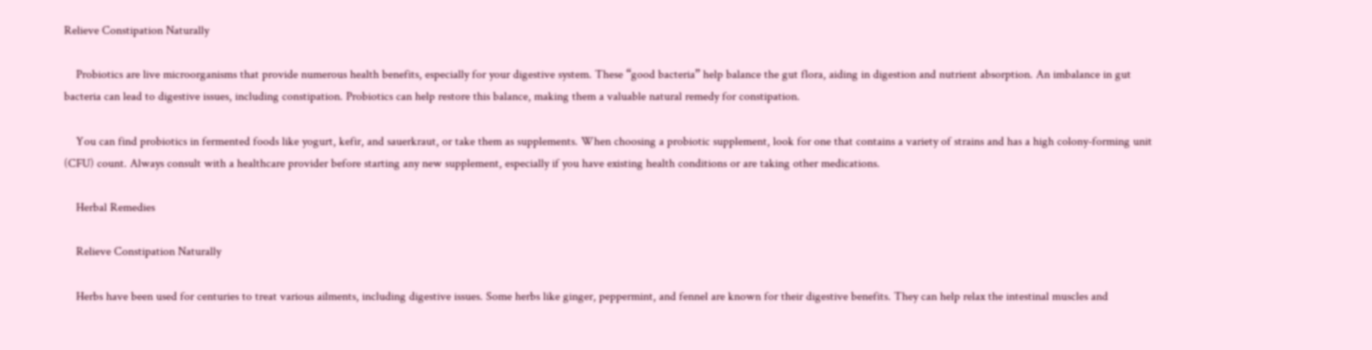Relieve Constipation Naturally

    Probiotics are live microorganisms that provide numerous health benefits, especially for your digestive system. These “good bacteria” help balance the gut flora, aiding in digestion and nutrient absorption. An imbalance in gut bacteria can lead to digestive issues, including constipation. Probiotics can help restore this balance, making them a valuable natural remedy for constipation.

    You can find probiotics in fermented foods like yogurt, kefir, and sauerkraut, or take them as supplements. When choosing a probiotic supplement, look for one that contains a variety of strains and has a high colony-forming unit (CFU) count. Always consult with a healthcare provider before starting any new supplement, especially if you have existing health conditions or are taking other medications.

    Herbal Remedies

    Relieve Constipation Naturally

    Herbs have been used for centuries to treat various ailments, including digestive issues. Some herbs like ginger, peppermint, and fennel are known for their digestive benefits. They can help relax the intestinal muscles and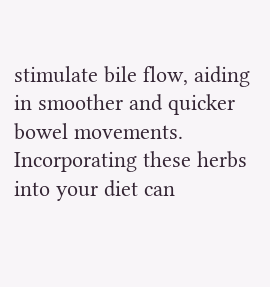stimulate bile flow, aiding in smoother and quicker bowel movements. Incorporating these herbs into your diet can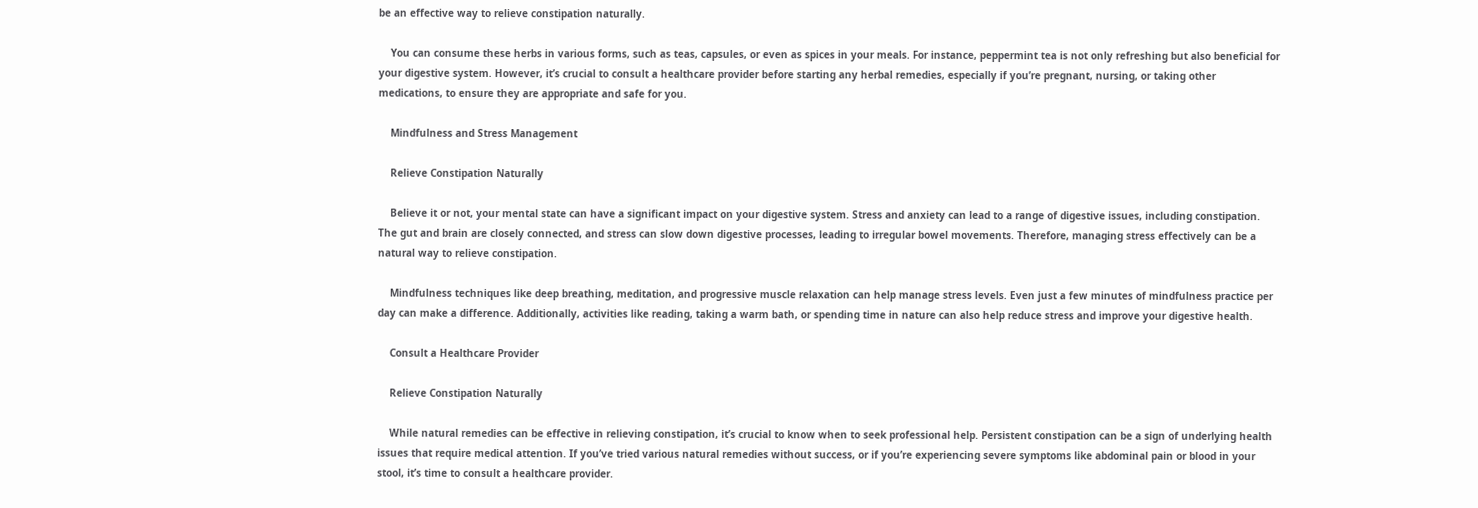be an effective way to relieve constipation naturally.

    You can consume these herbs in various forms, such as teas, capsules, or even as spices in your meals. For instance, peppermint tea is not only refreshing but also beneficial for your digestive system. However, it’s crucial to consult a healthcare provider before starting any herbal remedies, especially if you’re pregnant, nursing, or taking other medications, to ensure they are appropriate and safe for you.

    Mindfulness and Stress Management

    Relieve Constipation Naturally

    Believe it or not, your mental state can have a significant impact on your digestive system. Stress and anxiety can lead to a range of digestive issues, including constipation. The gut and brain are closely connected, and stress can slow down digestive processes, leading to irregular bowel movements. Therefore, managing stress effectively can be a natural way to relieve constipation.

    Mindfulness techniques like deep breathing, meditation, and progressive muscle relaxation can help manage stress levels. Even just a few minutes of mindfulness practice per day can make a difference. Additionally, activities like reading, taking a warm bath, or spending time in nature can also help reduce stress and improve your digestive health.

    Consult a Healthcare Provider

    Relieve Constipation Naturally

    While natural remedies can be effective in relieving constipation, it’s crucial to know when to seek professional help. Persistent constipation can be a sign of underlying health issues that require medical attention. If you’ve tried various natural remedies without success, or if you’re experiencing severe symptoms like abdominal pain or blood in your stool, it’s time to consult a healthcare provider.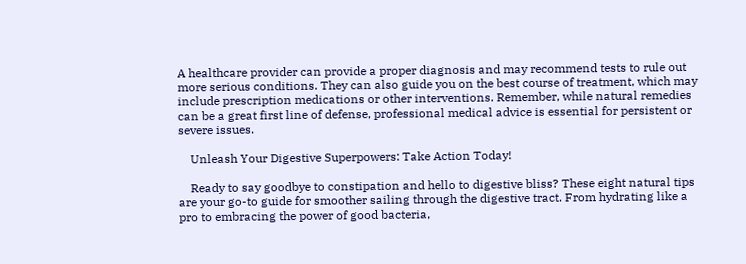A healthcare provider can provide a proper diagnosis and may recommend tests to rule out more serious conditions. They can also guide you on the best course of treatment, which may include prescription medications or other interventions. Remember, while natural remedies can be a great first line of defense, professional medical advice is essential for persistent or severe issues.

    Unleash Your Digestive Superpowers: Take Action Today!

    Ready to say goodbye to constipation and hello to digestive bliss? These eight natural tips are your go-to guide for smoother sailing through the digestive tract. From hydrating like a pro to embracing the power of good bacteria,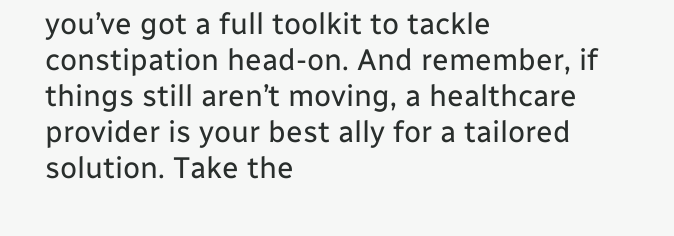you’ve got a full toolkit to tackle constipation head-on. And remember, if things still aren’t moving, a healthcare provider is your best ally for a tailored solution. Take the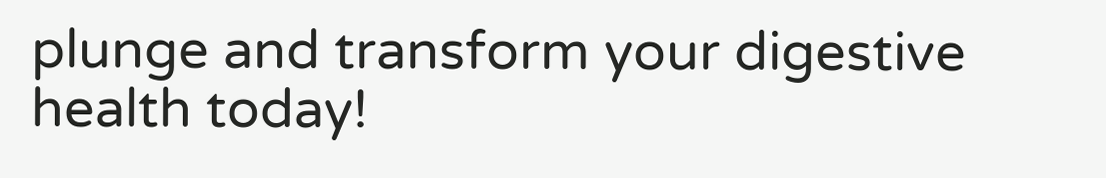plunge and transform your digestive health today!